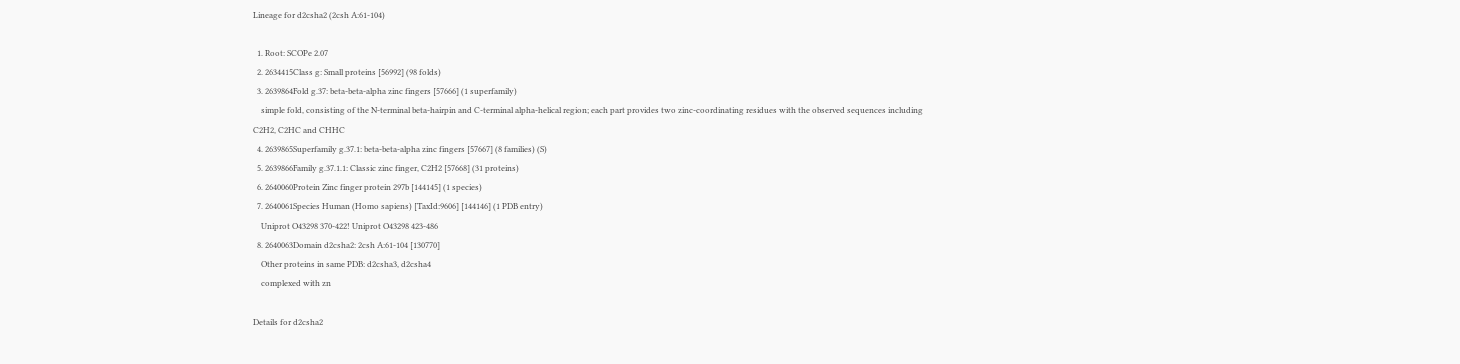Lineage for d2csha2 (2csh A:61-104)

  1. Root: SCOPe 2.07
  2. 2634415Class g: Small proteins [56992] (98 folds)
  3. 2639864Fold g.37: beta-beta-alpha zinc fingers [57666] (1 superfamily)
    simple fold, consisting of the N-terminal beta-hairpin and C-terminal alpha-helical region; each part provides two zinc-coordinating residues with the observed sequences including C2H2, C2HC and CHHC
  4. 2639865Superfamily g.37.1: beta-beta-alpha zinc fingers [57667] (8 families) (S)
  5. 2639866Family g.37.1.1: Classic zinc finger, C2H2 [57668] (31 proteins)
  6. 2640060Protein Zinc finger protein 297b [144145] (1 species)
  7. 2640061Species Human (Homo sapiens) [TaxId:9606] [144146] (1 PDB entry)
    Uniprot O43298 370-422! Uniprot O43298 423-486
  8. 2640063Domain d2csha2: 2csh A:61-104 [130770]
    Other proteins in same PDB: d2csha3, d2csha4
    complexed with zn

Details for d2csha2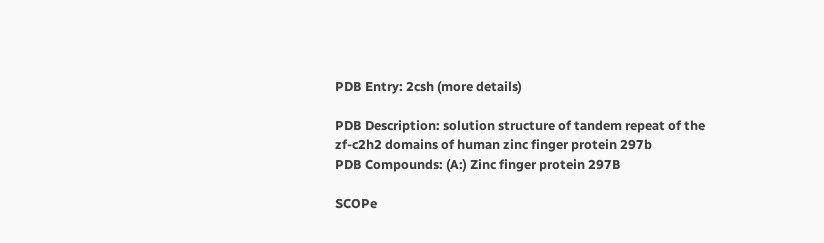PDB Entry: 2csh (more details)

PDB Description: solution structure of tandem repeat of the zf-c2h2 domains of human zinc finger protein 297b
PDB Compounds: (A:) Zinc finger protein 297B

SCOPe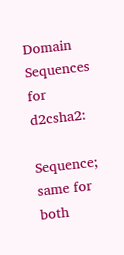Domain Sequences for d2csha2:

Sequence; same for both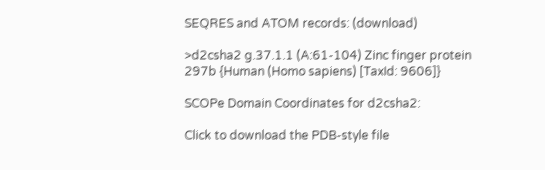SEQRES and ATOM records: (download)

>d2csha2 g.37.1.1 (A:61-104) Zinc finger protein 297b {Human (Homo sapiens) [TaxId: 9606]}

SCOPe Domain Coordinates for d2csha2:

Click to download the PDB-style file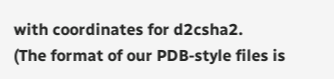with coordinates for d2csha2.
(The format of our PDB-style files is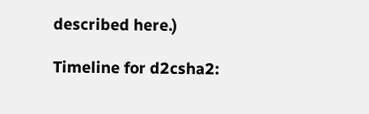described here.)

Timeline for d2csha2: